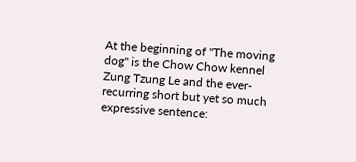At the beginning of "The moving dog" is the Chow Chow kennel Zung Tzung Le and the ever-recurring short but yet so much expressive sentence: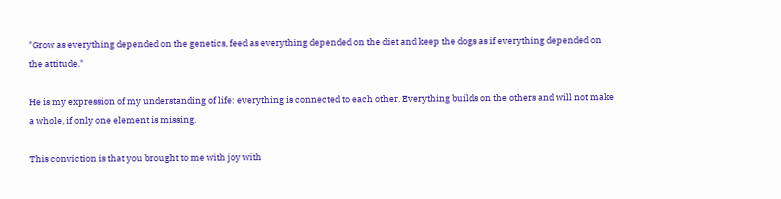"Grow as everything depended on the genetics, feed as everything depended on the diet and keep the dogs as if everything depended on the attitude."

He is my expression of my understanding of life: everything is connected to each other. Everything builds on the others and will not make a whole, if only one element is missing.

This conviction is that you brought to me with joy with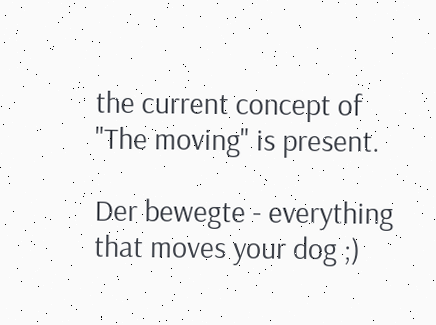the current concept of "The moving" is present.

Der bewegte - everything that moves your dog ;)